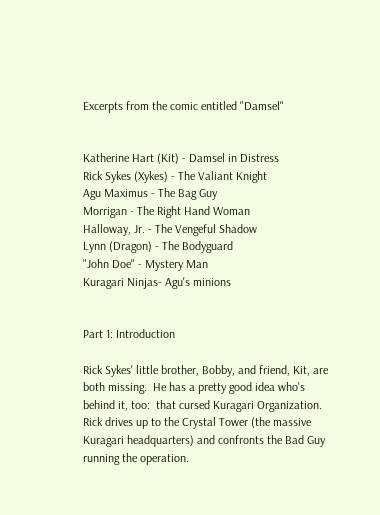Excerpts from the comic entitled "Damsel"


Katherine Hart (Kit) - Damsel in Distress
Rick Sykes (Xykes) - The Valiant Knight
Agu Maximus - The Bag Guy
Morrigan - The Right Hand Woman
Halloway, Jr. - The Vengeful Shadow
Lynn (Dragon) - The Bodyguard
"John Doe" - Mystery Man
Kuragari Ninjas- Agu's minions


Part 1: Introduction

Rick Sykes' little brother, Bobby, and friend, Kit, are both missing.  He has a pretty good idea who's behind it, too:  that cursed Kuragari Organization.  Rick drives up to the Crystal Tower (the massive Kuragari headquarters) and confronts the Bad Guy running the operation.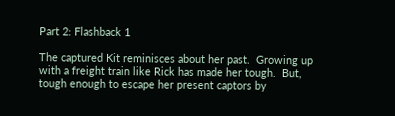Part 2: Flashback 1

The captured Kit reminisces about her past.  Growing up with a freight train like Rick has made her tough.  But, tough enough to escape her present captors by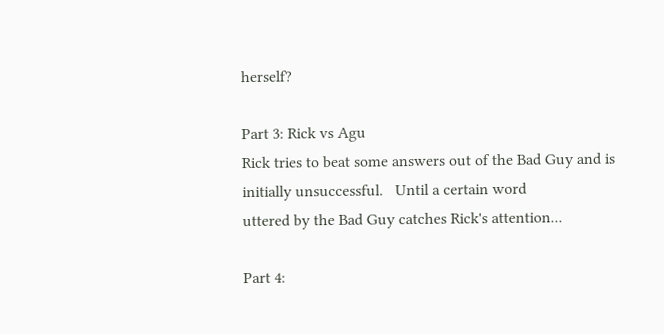herself?

Part 3: Rick vs Agu
Rick tries to beat some answers out of the Bad Guy and is initially unsuccessful.   Until a certain word
uttered by the Bad Guy catches Rick's attention...

Part 4: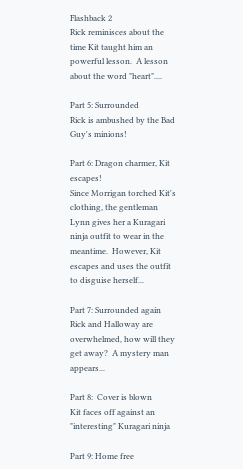Flashback 2
Rick reminisces about the time Kit taught him an powerful lesson.  A lesson about the word "heart"....

Part 5: Surrounded
Rick is ambushed by the Bad Guy's minions!

Part 6: Dragon charmer, Kit escapes!
Since Morrigan torched Kit's clothing, the gentleman Lynn gives her a Kuragari ninja outfit to wear in the meantime.  However, Kit escapes and uses the outfit to disguise herself...

Part 7: Surrounded again
Rick and Halloway are overwhelmed, how will they get away?  A mystery man appears...

Part 8:  Cover is blown
Kit faces off against an "interesting" Kuragari ninja

Part 9: Home free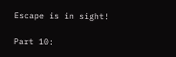Escape is in sight!

Part 10: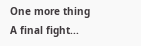One more thing
A final fight...